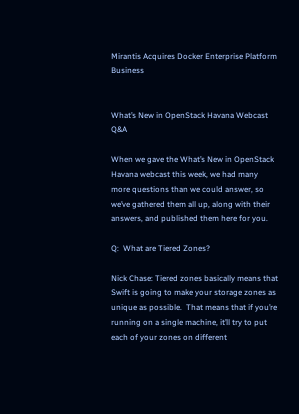Mirantis Acquires Docker Enterprise Platform Business


What’s New in OpenStack Havana Webcast Q&A

When we gave the What’s New in OpenStack Havana webcast this week, we had many more questions than we could answer, so we’ve gathered them all up, along with their answers, and published them here for you.

Q:  What are Tiered Zones?

Nick Chase: Tiered zones basically means that Swift is going to make your storage zones as unique as possible.  That means that if you’re running on a single machine, it’ll try to put each of your zones on different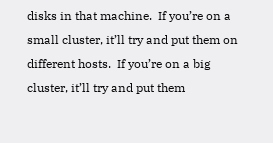disks in that machine.  If you’re on a small cluster, it’ll try and put them on different hosts.  If you’re on a big cluster, it’ll try and put them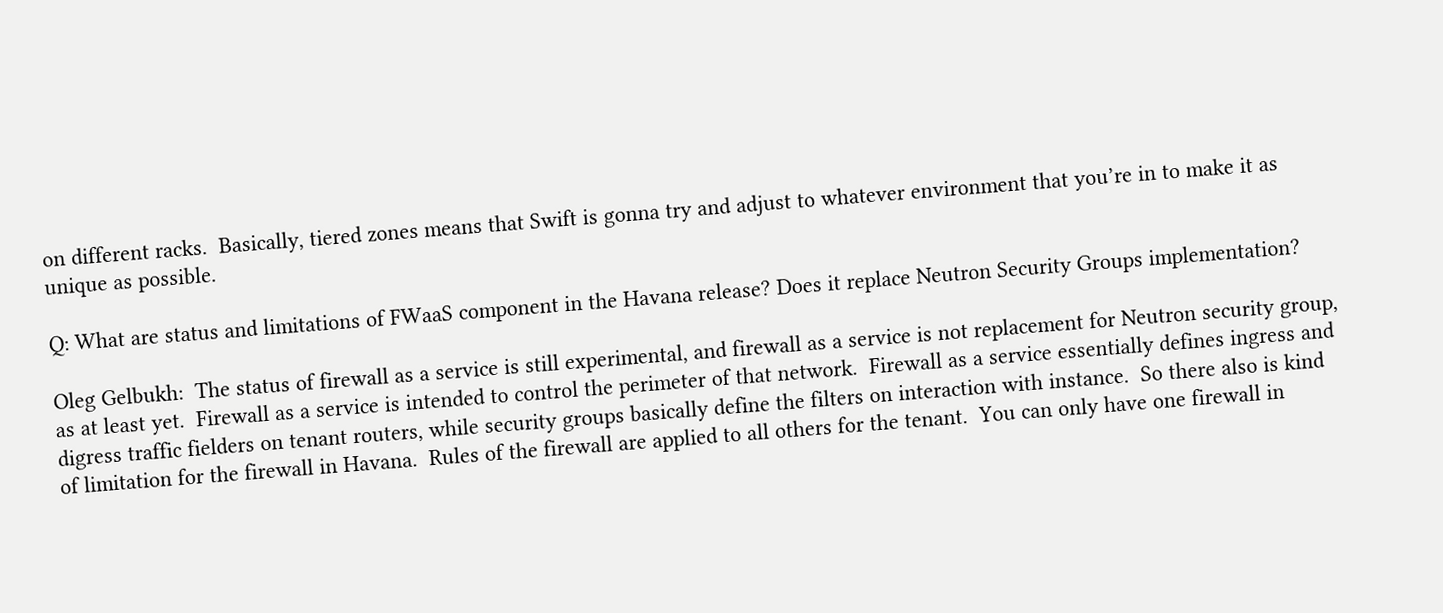on different racks.  Basically, tiered zones means that Swift is gonna try and adjust to whatever environment that you’re in to make it as unique as possible.

Q: What are status and limitations of FWaaS component in the Havana release? Does it replace Neutron Security Groups implementation?

Oleg Gelbukh:  The status of firewall as a service is still experimental, and firewall as a service is not replacement for Neutron security group, as at least yet.  Firewall as a service is intended to control the perimeter of that network.  Firewall as a service essentially defines ingress and digress traffic fielders on tenant routers, while security groups basically define the filters on interaction with instance.  So there also is kind of limitation for the firewall in Havana.  Rules of the firewall are applied to all others for the tenant.  You can only have one firewall in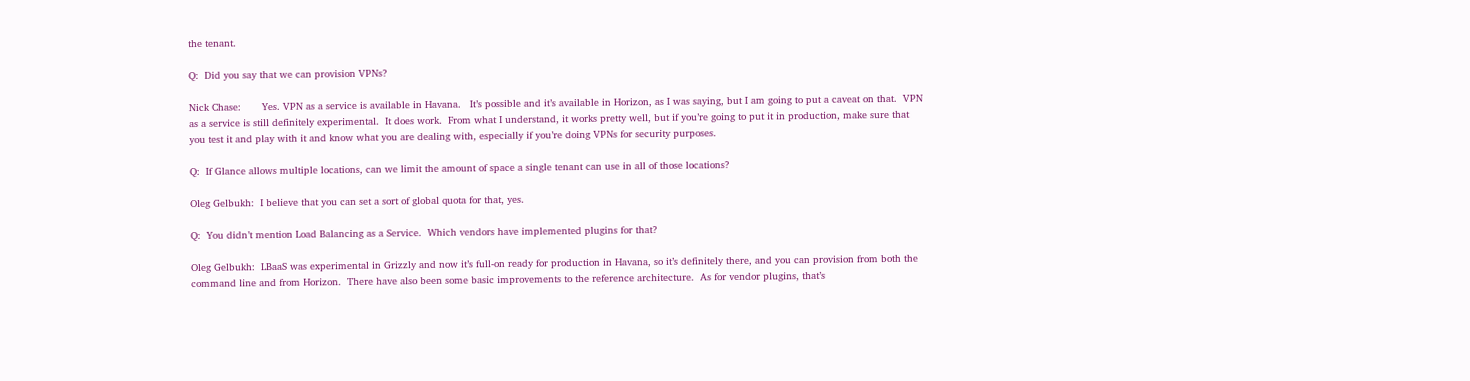the tenant.

Q:  Did you say that we can provision VPNs?

Nick Chase:       Yes. VPN as a service is available in Havana.   It’s possible and it’s available in Horizon, as I was saying, but I am going to put a caveat on that.  VPN as a service is still definitely experimental.  It does work.  From what I understand, it works pretty well, but if you’re going to put it in production, make sure that you test it and play with it and know what you are dealing with, especially if you’re doing VPNs for security purposes.

Q:  If Glance allows multiple locations, can we limit the amount of space a single tenant can use in all of those locations?

Oleg Gelbukh:  I believe that you can set a sort of global quota for that, yes.

Q:  You didn’t mention Load Balancing as a Service.  Which vendors have implemented plugins for that?

Oleg Gelbukh:  LBaaS was experimental in Grizzly and now it’s full-on ready for production in Havana, so it’s definitely there, and you can provision from both the command line and from Horizon.  There have also been some basic improvements to the reference architecture.  As for vendor plugins, that’s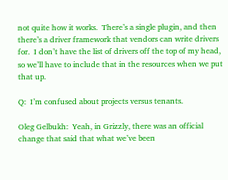not quite how it works.  There’s a single plugin, and then there’s a driver framework that vendors can write drivers for.  I don’t have the list of drivers off the top of my head, so we’ll have to include that in the resources when we put that up.

Q:  I’m confused about projects versus tenants.

Oleg Gelbukh:  Yeah, in Grizzly, there was an official change that said that what we’ve been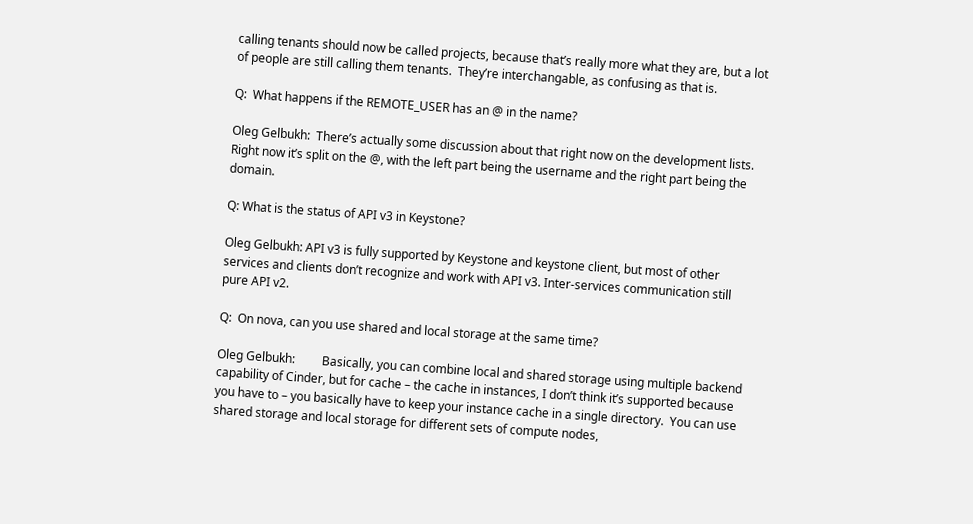calling tenants should now be called projects, because that’s really more what they are, but a lot of people are still calling them tenants.  They’re interchangable, as confusing as that is.

Q:  What happens if the REMOTE_USER has an @ in the name?

Oleg Gelbukh:  There’s actually some discussion about that right now on the development lists.  Right now it’s split on the @, with the left part being the username and the right part being the domain.

Q: What is the status of API v3 in Keystone?

Oleg Gelbukh: API v3 is fully supported by Keystone and keystone client, but most of other services and clients don’t recognize and work with API v3. Inter-services communication still pure API v2.

Q:  On nova, can you use shared and local storage at the same time?

Oleg Gelbukh:         Basically, you can combine local and shared storage using multiple backend capability of Cinder, but for cache – the cache in instances, I don’t think it’s supported because you have to – you basically have to keep your instance cache in a single directory.  You can use shared storage and local storage for different sets of compute nodes,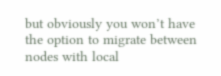but obviously you won’t have the option to migrate between nodes with local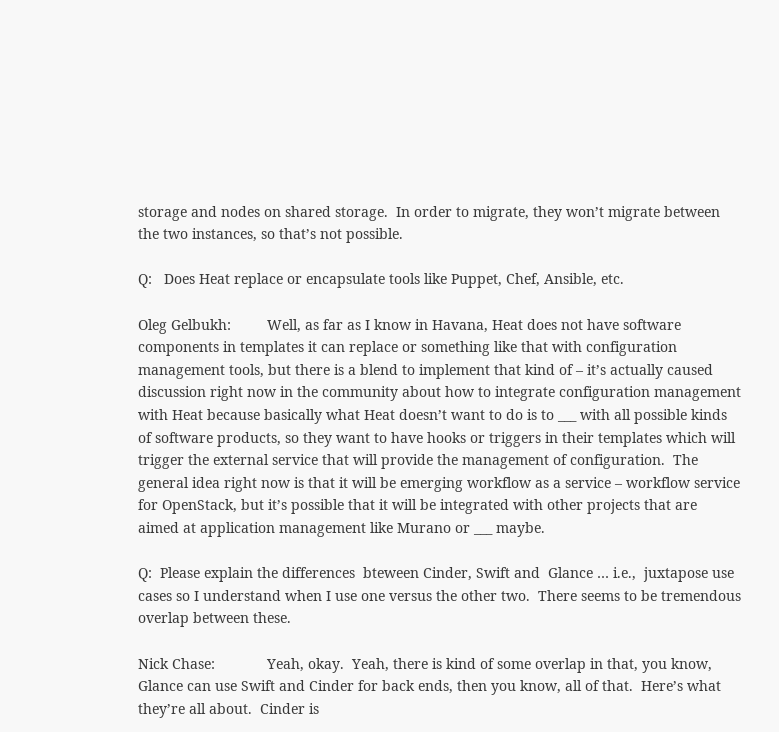storage and nodes on shared storage.  In order to migrate, they won’t migrate between the two instances, so that’s not possible.

Q:   Does Heat replace or encapsulate tools like Puppet, Chef, Ansible, etc.

Oleg Gelbukh:         Well, as far as I know in Havana, Heat does not have software components in templates it can replace or something like that with configuration management tools, but there is a blend to implement that kind of – it’s actually caused discussion right now in the community about how to integrate configuration management with Heat because basically what Heat doesn’t want to do is to ___ with all possible kinds of software products, so they want to have hooks or triggers in their templates which will trigger the external service that will provide the management of configuration.  The general idea right now is that it will be emerging workflow as a service – workflow service for OpenStack, but it’s possible that it will be integrated with other projects that are aimed at application management like Murano or ___ maybe.

Q:  Please explain the differences  bteween Cinder, Swift and  Glance … i.e.,  juxtapose use cases so I understand when I use one versus the other two.  There seems to be tremendous overlap between these.

Nick Chase:             Yeah, okay.  Yeah, there is kind of some overlap in that, you know, Glance can use Swift and Cinder for back ends, then you know, all of that.  Here’s what they’re all about.  Cinder is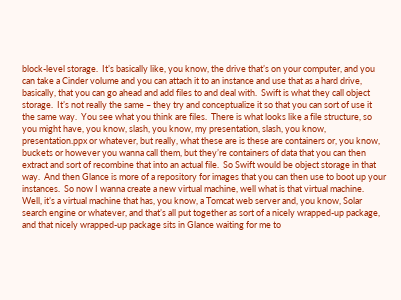block-level storage.  It’s basically like, you know, the drive that’s on your computer, and you can take a Cinder volume and you can attach it to an instance and use that as a hard drive, basically, that you can go ahead and add files to and deal with.  Swift is what they call object storage.  It’s not really the same – they try and conceptualize it so that you can sort of use it the same way.  You see what you think are files.  There is what looks like a file structure, so you might have, you know, slash, you know, my presentation, slash, you know, presentation.ppx or whatever, but really, what these are is these are containers or, you know, buckets or however you wanna call them, but they’re containers of data that you can then extract and sort of recombine that into an actual file.  So Swift would be object storage in that way.  And then Glance is more of a repository for images that you can then use to boot up your instances.  So now I wanna create a new virtual machine, well what is that virtual machine.  Well, it’s a virtual machine that has, you know, a Tomcat web server and, you know, Solar search engine or whatever, and that’s all put together as sort of a nicely wrapped-up package, and that nicely wrapped-up package sits in Glance waiting for me to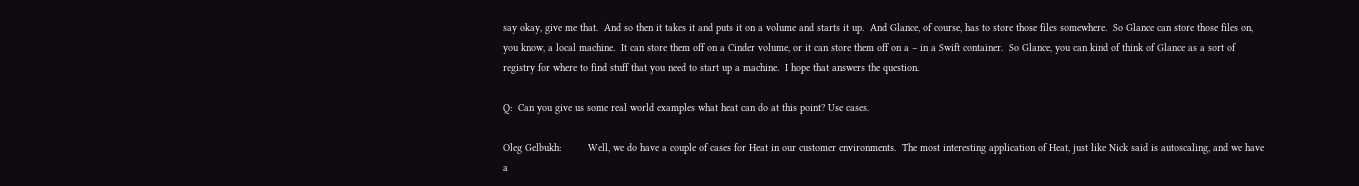say okay, give me that.  And so then it takes it and puts it on a volume and starts it up.  And Glance, of course, has to store those files somewhere.  So Glance can store those files on, you know, a local machine.  It can store them off on a Cinder volume, or it can store them off on a – in a Swift container.  So Glance, you can kind of think of Glance as a sort of registry for where to find stuff that you need to start up a machine.  I hope that answers the question.

Q:  Can you give us some real world examples what heat can do at this point? Use cases.

Oleg Gelbukh:         Well, we do have a couple of cases for Heat in our customer environments.  The most interesting application of Heat, just like Nick said is autoscaling, and we have a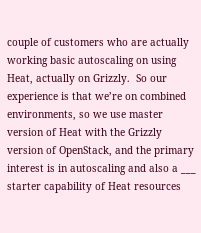couple of customers who are actually working basic autoscaling on using Heat, actually on Grizzly.  So our experience is that we’re on combined environments, so we use master version of Heat with the Grizzly version of OpenStack, and the primary interest is in autoscaling and also a ___ starter capability of Heat resources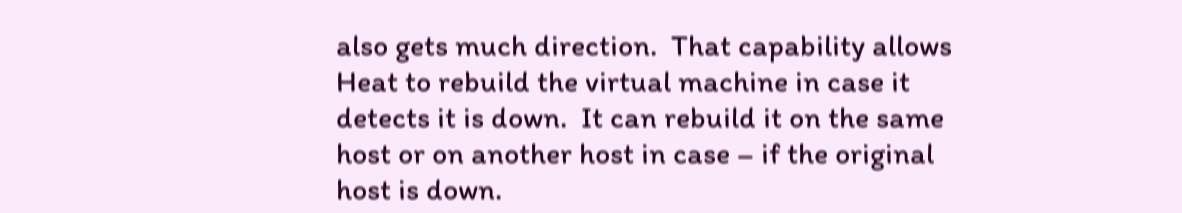also gets much direction.  That capability allows Heat to rebuild the virtual machine in case it detects it is down.  It can rebuild it on the same host or on another host in case – if the original host is down.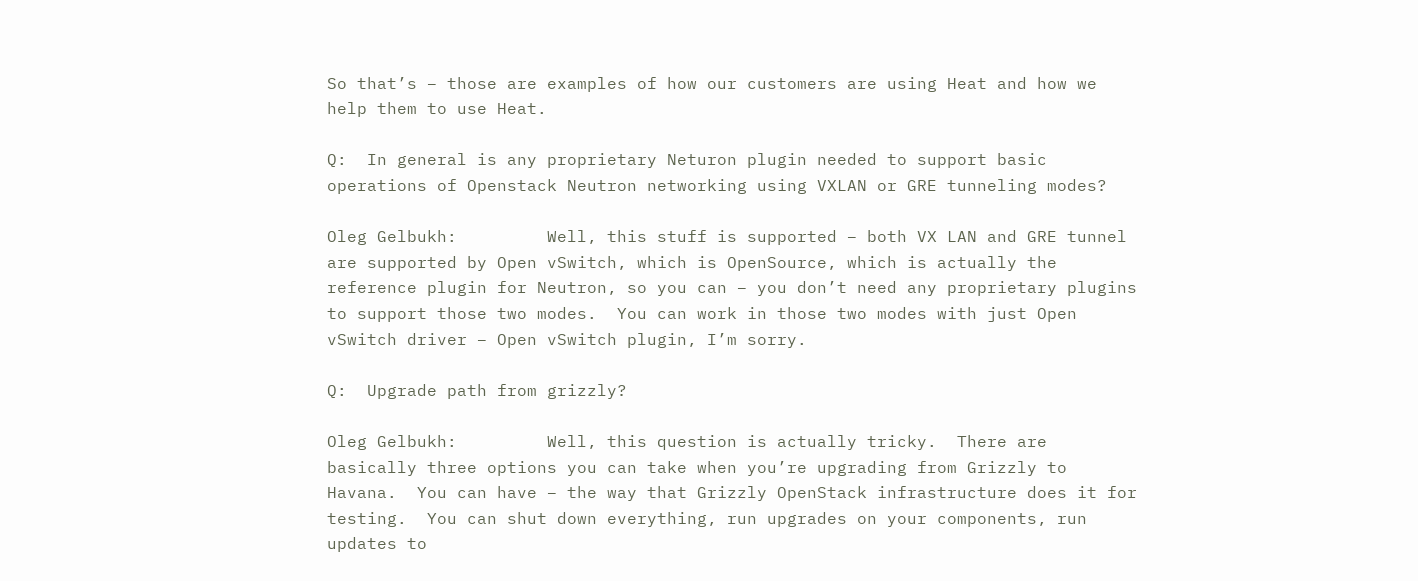So that’s – those are examples of how our customers are using Heat and how we help them to use Heat.

Q:  In general is any proprietary Neturon plugin needed to support basic operations of Openstack Neutron networking using VXLAN or GRE tunneling modes?

Oleg Gelbukh:         Well, this stuff is supported – both VX LAN and GRE tunnel are supported by Open vSwitch, which is OpenSource, which is actually the reference plugin for Neutron, so you can – you don’t need any proprietary plugins to support those two modes.  You can work in those two modes with just Open vSwitch driver – Open vSwitch plugin, I’m sorry.

Q:  Upgrade path from grizzly?

Oleg Gelbukh:         Well, this question is actually tricky.  There are basically three options you can take when you’re upgrading from Grizzly to Havana.  You can have – the way that Grizzly OpenStack infrastructure does it for testing.  You can shut down everything, run upgrades on your components, run updates to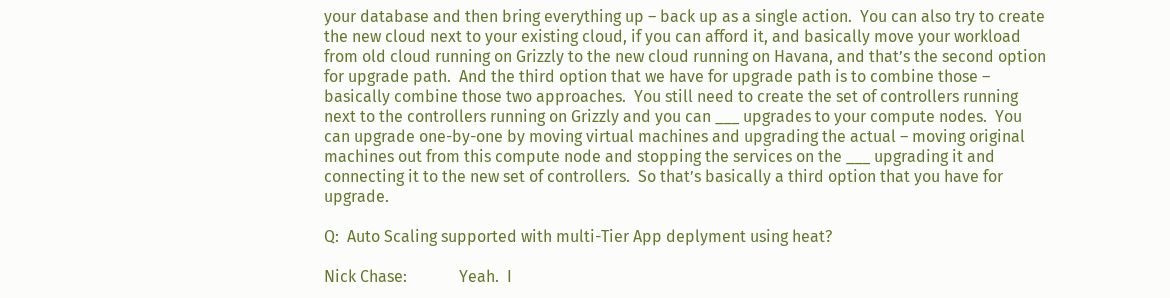your database and then bring everything up – back up as a single action.  You can also try to create the new cloud next to your existing cloud, if you can afford it, and basically move your workload from old cloud running on Grizzly to the new cloud running on Havana, and that’s the second option for upgrade path.  And the third option that we have for upgrade path is to combine those – basically combine those two approaches.  You still need to create the set of controllers running next to the controllers running on Grizzly and you can ___ upgrades to your compute nodes.  You can upgrade one-by-one by moving virtual machines and upgrading the actual – moving original machines out from this compute node and stopping the services on the ___ upgrading it and connecting it to the new set of controllers.  So that’s basically a third option that you have for upgrade.

Q:  Auto Scaling supported with multi-Tier App deplyment using heat?

Nick Chase:             Yeah.  I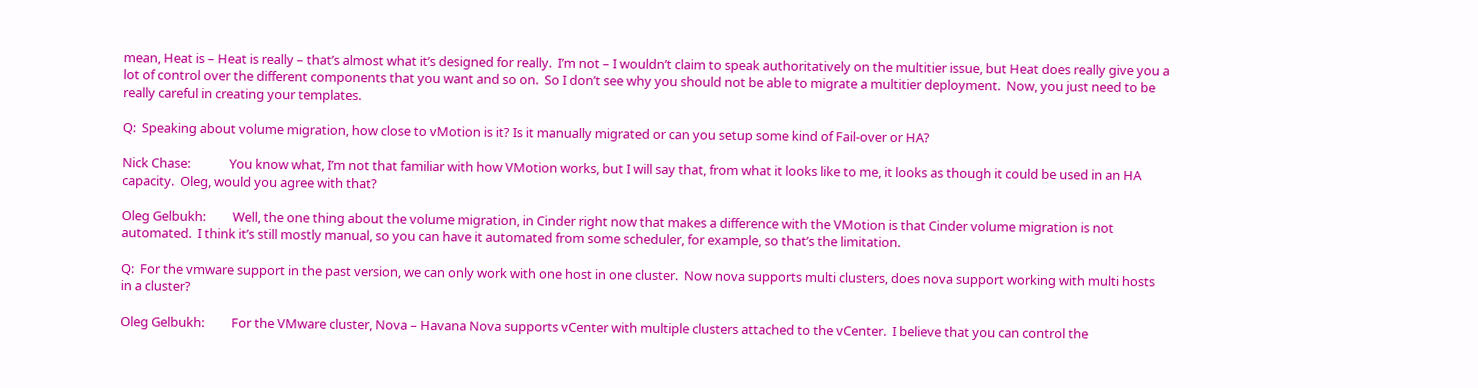mean, Heat is – Heat is really – that’s almost what it’s designed for really.  I’m not – I wouldn’t claim to speak authoritatively on the multitier issue, but Heat does really give you a lot of control over the different components that you want and so on.  So I don’t see why you should not be able to migrate a multitier deployment.  Now, you just need to be really careful in creating your templates.

Q:  Speaking about volume migration, how close to vMotion is it? Is it manually migrated or can you setup some kind of Fail-over or HA?

Nick Chase:             You know what, I’m not that familiar with how VMotion works, but I will say that, from what it looks like to me, it looks as though it could be used in an HA capacity.  Oleg, would you agree with that?

Oleg Gelbukh:         Well, the one thing about the volume migration, in Cinder right now that makes a difference with the VMotion is that Cinder volume migration is not automated.  I think it’s still mostly manual, so you can have it automated from some scheduler, for example, so that’s the limitation.

Q:  For the vmware support in the past version, we can only work with one host in one cluster.  Now nova supports multi clusters, does nova support working with multi hosts in a cluster?

Oleg Gelbukh:         For the VMware cluster, Nova – Havana Nova supports vCenter with multiple clusters attached to the vCenter.  I believe that you can control the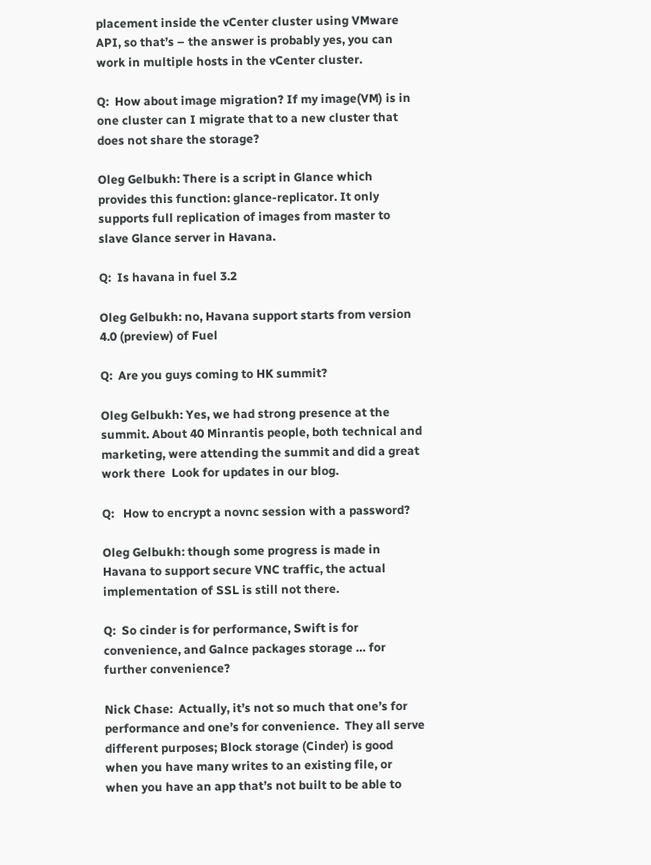placement inside the vCenter cluster using VMware API, so that’s – the answer is probably yes, you can work in multiple hosts in the vCenter cluster.

Q:  How about image migration? If my image(VM) is in one cluster can I migrate that to a new cluster that does not share the storage?

Oleg Gelbukh: There is a script in Glance which provides this function: glance-replicator. It only supports full replication of images from master to slave Glance server in Havana.

Q:  Is havana in fuel 3.2

Oleg Gelbukh: no, Havana support starts from version 4.0 (preview) of Fuel

Q:  Are you guys coming to HK summit?

Oleg Gelbukh: Yes, we had strong presence at the summit. About 40 Minrantis people, both technical and marketing, were attending the summit and did a great work there  Look for updates in our blog.

Q:   How to encrypt a novnc session with a password?

Oleg Gelbukh: though some progress is made in Havana to support secure VNC traffic, the actual implementation of SSL is still not there.

Q:  So cinder is for performance, Swift is for convenience, and Galnce packages storage … for further convenience?

Nick Chase:  Actually, it’s not so much that one’s for performance and one’s for convenience.  They all serve different purposes; Block storage (Cinder) is good when you have many writes to an existing file, or when you have an app that’s not built to be able to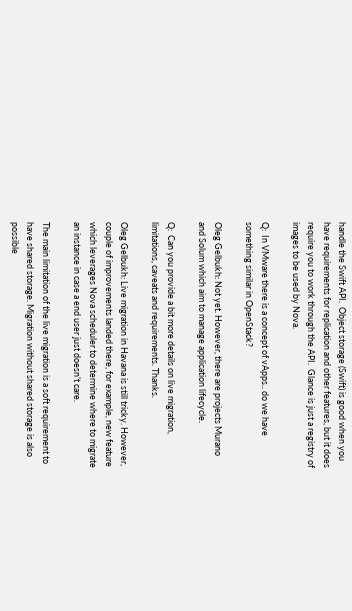handle the Swift API.  Object storage (Swift) is good when you have requirements for replication and other features, but it does require you to work through the API.  Glance is just a registry of images to be used by Nova.

Q:  In VMware there is a concept of vApps.. do we have something similar in OpenStack?

Oleg Gelbukh: Not yet. However, there are projects Murano and Solum which aim to manage application lifecycle.

Q:  Can you provide a bit more details on live migration, limitations, caveats and requirements. Thanks.

Oleg Gelbukh: Live migration in Havana is still tricky. However, couple of improvements landed there, for example, new feature which leverages Nova scheduler to determine where to migrate an instance in case a end user just doesn’t care.

The main limitation of the live migration is a soft requirement to have shared storage. Migration without shared storage is also possible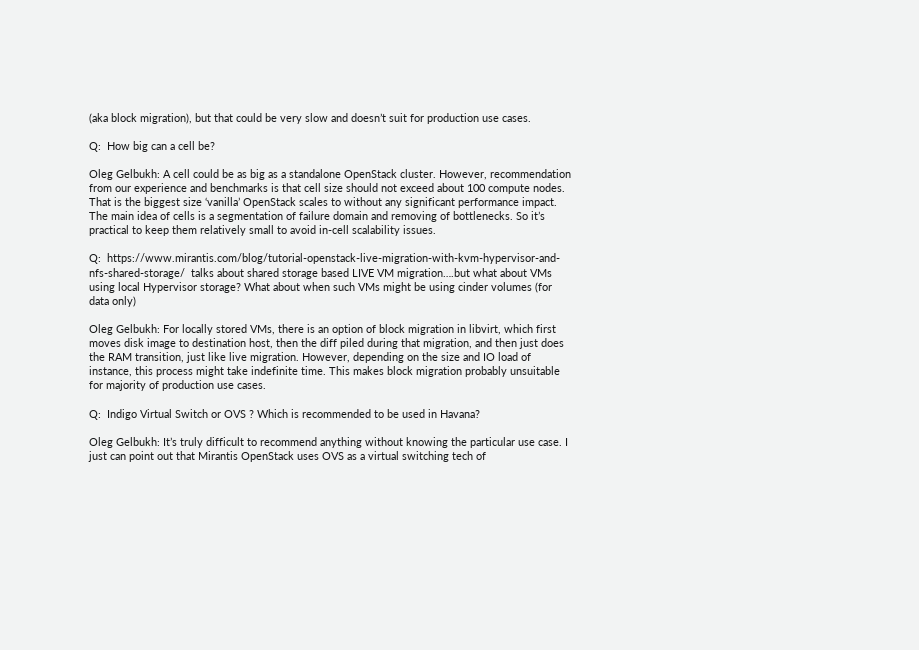(aka block migration), but that could be very slow and doesn’t suit for production use cases.

Q:  How big can a cell be?

Oleg Gelbukh: A cell could be as big as a standalone OpenStack cluster. However, recommendation from our experience and benchmarks is that cell size should not exceed about 100 compute nodes. That is the biggest size ‘vanilla’ OpenStack scales to without any significant performance impact. The main idea of cells is a segmentation of failure domain and removing of bottlenecks. So it’s practical to keep them relatively small to avoid in-cell scalability issues.

Q:  https://www.mirantis.com/blog/tutorial-openstack-live-migration-with-kvm-hypervisor-and-nfs-shared-storage/  talks about shared storage based LIVE VM migration….but what about VMs using local Hypervisor storage? What about when such VMs might be using cinder volumes (for data only)

Oleg Gelbukh: For locally stored VMs, there is an option of block migration in libvirt, which first moves disk image to destination host, then the diff piled during that migration, and then just does the RAM transition, just like live migration. However, depending on the size and IO load of instance, this process might take indefinite time. This makes block migration probably unsuitable for majority of production use cases.

Q:  Indigo Virtual Switch or OVS ? Which is recommended to be used in Havana?

Oleg Gelbukh: It’s truly difficult to recommend anything without knowing the particular use case. I just can point out that Mirantis OpenStack uses OVS as a virtual switching tech of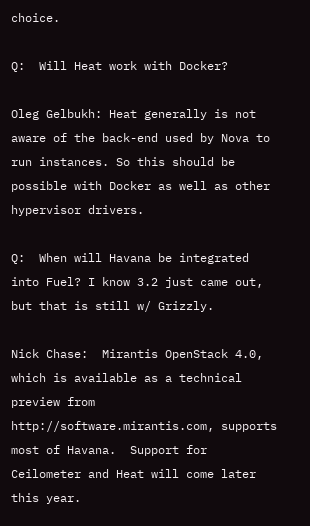choice.

Q:  Will Heat work with Docker?

Oleg Gelbukh: Heat generally is not aware of the back-end used by Nova to run instances. So this should be possible with Docker as well as other hypervisor drivers.

Q:  When will Havana be integrated into Fuel? I know 3.2 just came out, but that is still w/ Grizzly.

Nick Chase:  Mirantis OpenStack 4.0, which is available as a technical preview from http://software.mirantis.com, supports most of Havana.  Support for Ceilometer and Heat will come later this year.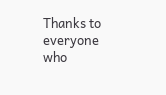Thanks to everyone who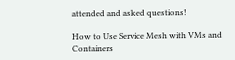attended and asked questions!

How to Use Service Mesh with VMs and Containers